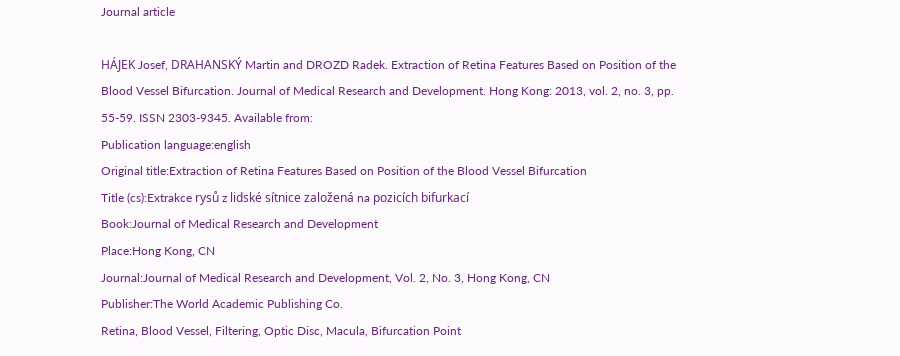Journal article

HÁJEK Josef, DRAHANSKÝ Martin and DROZD Radek. Extraction of Retina Features Based on Position of the Blood Vessel Bifurcation. Journal of Medical Research and Development. Hong Kong: 2013, vol. 2, no. 3, pp. 55-59. ISSN 2303-9345. Available from:
Publication language:english
Original title:Extraction of Retina Features Based on Position of the Blood Vessel Bifurcation
Title (cs):Extrakce rysů z lidské sítnice založená na pozicích bifurkací
Book:Journal of Medical Research and Development
Place:Hong Kong, CN
Journal:Journal of Medical Research and Development, Vol. 2, No. 3, Hong Kong, CN
Publisher:The World Academic Publishing Co.
Retina, Blood Vessel, Filtering, Optic Disc, Macula, Bifurcation Point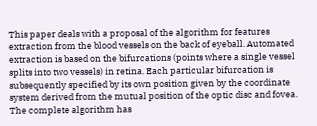This paper deals with a proposal of the algorithm for features extraction from the blood vessels on the back of eyeball. Automated extraction is based on the bifurcations (points where a single vessel splits into two vessels) in retina. Each particular bifurcation is subsequently specified by its own position given by the coordinate system derived from the mutual position of the optic disc and fovea. The complete algorithm has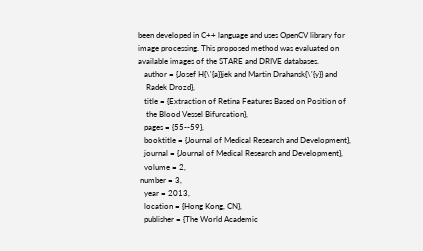been developed in C++ language and uses OpenCV library for image processing. This proposed method was evaluated on available images of the STARE and DRIVE databases.
   author = {Josef H{\'{a}}jek and Martin Drahansk{\'{y}} and
    Radek Drozd},
   title = {Extraction of Retina Features Based on Position of
    the Blood Vessel Bifurcation},
   pages = {55--59},
   booktitle = {Journal of Medical Research and Development},
   journal = {Journal of Medical Research and Development},
   volume = 2,
 number = 3,
   year = 2013,
   location = {Hong Kong, CN},
   publisher = {The World Academic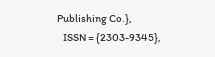Publishing Co.},
   ISSN = {2303-9345},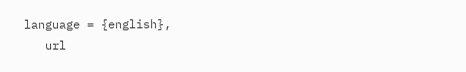language = {english},
   url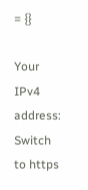= {}

Your IPv4 address:
Switch to https